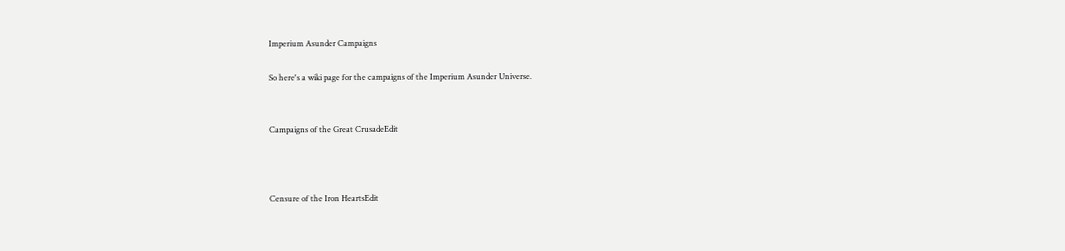Imperium Asunder Campaigns

So here's a wiki page for the campaigns of the Imperium Asunder Universe.


Campaigns of the Great CrusadeEdit



Censure of the Iron HeartsEdit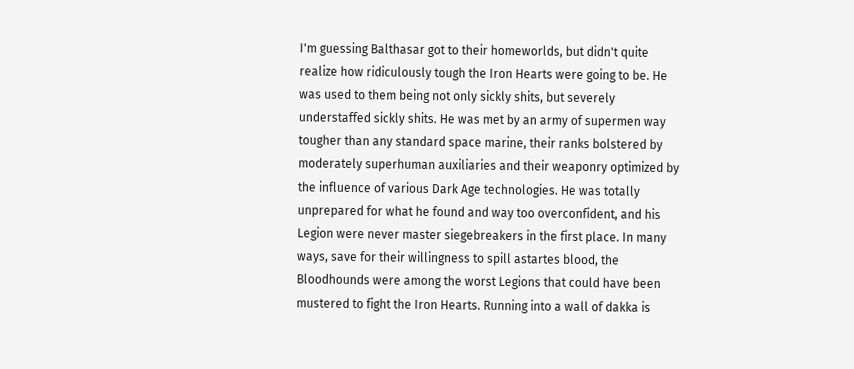I'm guessing Balthasar got to their homeworlds, but didn't quite realize how ridiculously tough the Iron Hearts were going to be. He was used to them being not only sickly shits, but severely understaffed sickly shits. He was met by an army of supermen way tougher than any standard space marine, their ranks bolstered by moderately superhuman auxiliaries and their weaponry optimized by the influence of various Dark Age technologies. He was totally unprepared for what he found and way too overconfident, and his Legion were never master siegebreakers in the first place. In many ways, save for their willingness to spill astartes blood, the Bloodhounds were among the worst Legions that could have been mustered to fight the Iron Hearts. Running into a wall of dakka is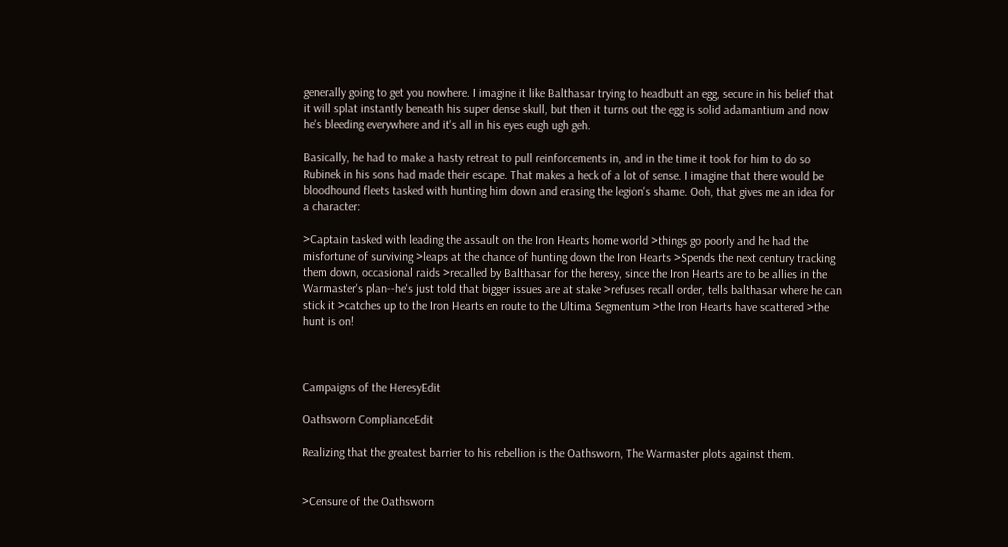generally going to get you nowhere. I imagine it like Balthasar trying to headbutt an egg, secure in his belief that it will splat instantly beneath his super dense skull, but then it turns out the egg is solid adamantium and now he's bleeding everywhere and it's all in his eyes eugh ugh geh.

Basically, he had to make a hasty retreat to pull reinforcements in, and in the time it took for him to do so Rubinek in his sons had made their escape. That makes a heck of a lot of sense. I imagine that there would be bloodhound fleets tasked with hunting him down and erasing the legion's shame. Ooh, that gives me an idea for a character:

>Captain tasked with leading the assault on the Iron Hearts home world >things go poorly and he had the misfortune of surviving >leaps at the chance of hunting down the Iron Hearts >Spends the next century tracking them down, occasional raids >recalled by Balthasar for the heresy, since the Iron Hearts are to be allies in the Warmaster's plan--he's just told that bigger issues are at stake >refuses recall order, tells balthasar where he can stick it >catches up to the Iron Hearts en route to the Ultima Segmentum >the Iron Hearts have scattered >the hunt is on!



Campaigns of the HeresyEdit

Oathsworn ComplianceEdit

Realizing that the greatest barrier to his rebellion is the Oathsworn, The Warmaster plots against them.


>Censure of the Oathsworn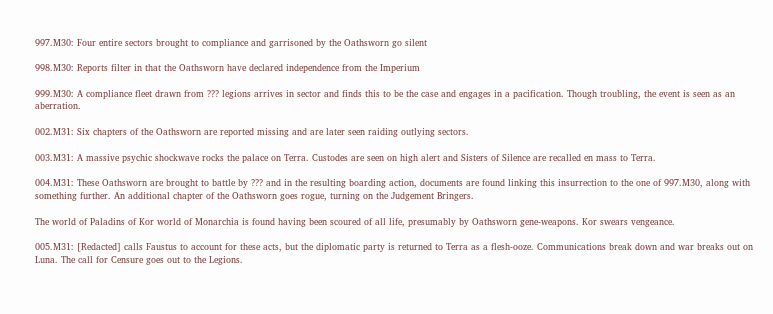997.M30: Four entire sectors brought to compliance and garrisoned by the Oathsworn go silent

998.M30: Reports filter in that the Oathsworn have declared independence from the Imperium

999.M30: A compliance fleet drawn from ??? legions arrives in sector and finds this to be the case and engages in a pacification. Though troubling, the event is seen as an aberration.

002.M31: Six chapters of the Oathsworn are reported missing and are later seen raiding outlying sectors.

003.M31: A massive psychic shockwave rocks the palace on Terra. Custodes are seen on high alert and Sisters of Silence are recalled en mass to Terra.

004.M31: These Oathsworn are brought to battle by ??? and in the resulting boarding action, documents are found linking this insurrection to the one of 997.M30, along with something further. An additional chapter of the Oathsworn goes rogue, turning on the Judgement Bringers.

The world of Paladins of Kor world of Monarchia is found having been scoured of all life, presumably by Oathsworn gene-weapons. Kor swears vengeance.

005.M31: [Redacted] calls Faustus to account for these acts, but the diplomatic party is returned to Terra as a flesh-ooze. Communications break down and war breaks out on Luna. The call for Censure goes out to the Legions.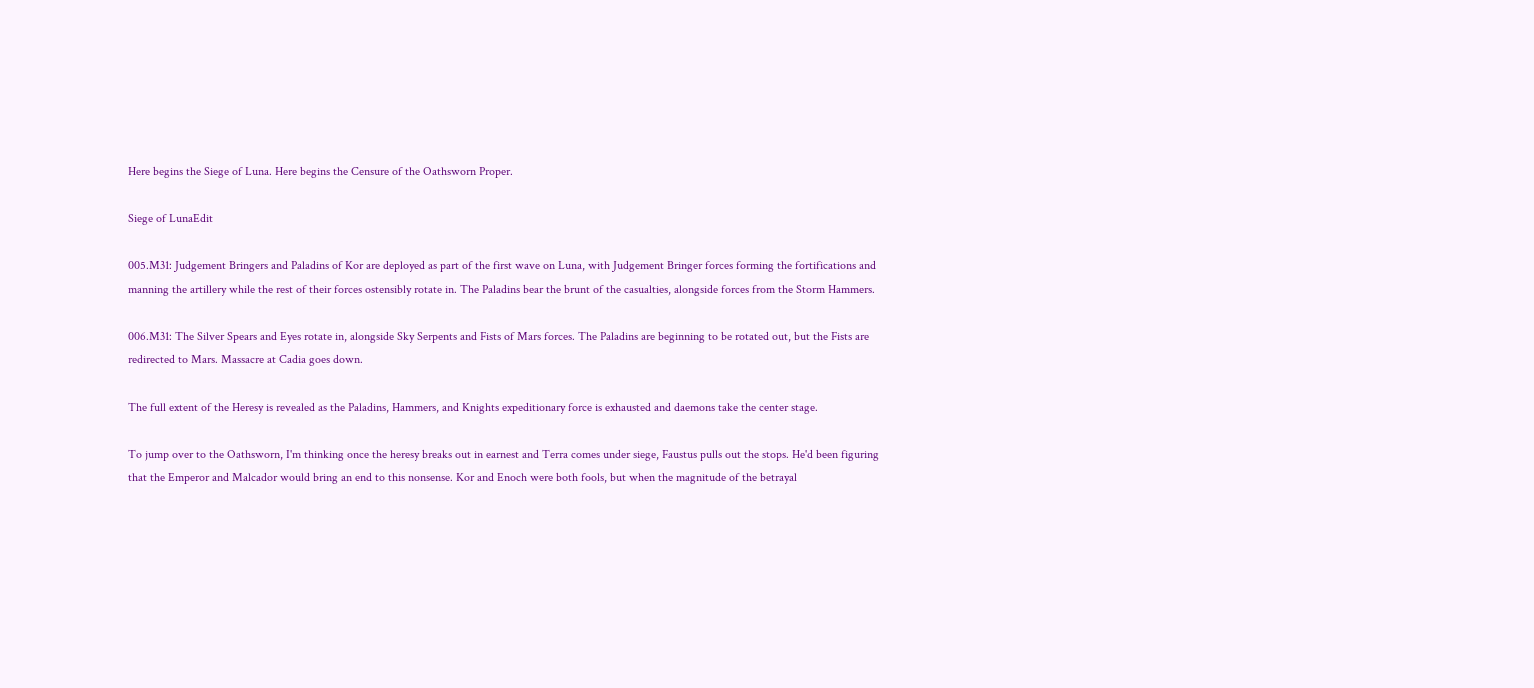Here begins the Siege of Luna. Here begins the Censure of the Oathsworn Proper.

Siege of LunaEdit

005.M31: Judgement Bringers and Paladins of Kor are deployed as part of the first wave on Luna, with Judgement Bringer forces forming the fortifications and manning the artillery while the rest of their forces ostensibly rotate in. The Paladins bear the brunt of the casualties, alongside forces from the Storm Hammers.

006.M31: The Silver Spears and Eyes rotate in, alongside Sky Serpents and Fists of Mars forces. The Paladins are beginning to be rotated out, but the Fists are redirected to Mars. Massacre at Cadia goes down.

The full extent of the Heresy is revealed as the Paladins, Hammers, and Knights expeditionary force is exhausted and daemons take the center stage.

To jump over to the Oathsworn, I'm thinking once the heresy breaks out in earnest and Terra comes under siege, Faustus pulls out the stops. He'd been figuring that the Emperor and Malcador would bring an end to this nonsense. Kor and Enoch were both fools, but when the magnitude of the betrayal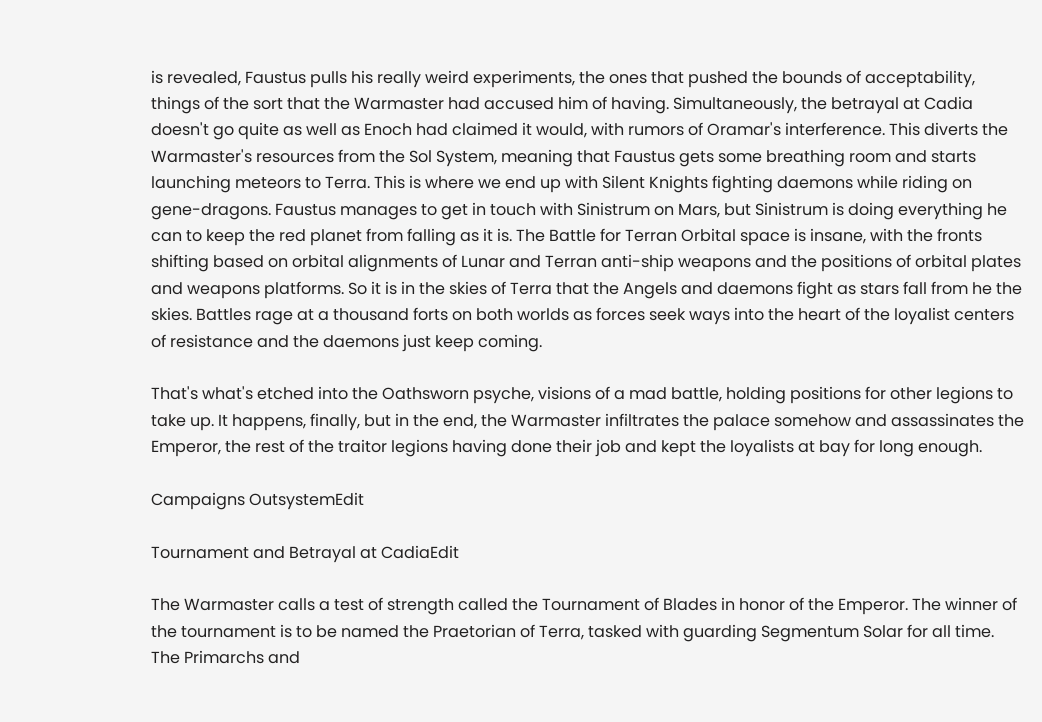is revealed, Faustus pulls his really weird experiments, the ones that pushed the bounds of acceptability, things of the sort that the Warmaster had accused him of having. Simultaneously, the betrayal at Cadia doesn't go quite as well as Enoch had claimed it would, with rumors of Oramar's interference. This diverts the Warmaster's resources from the Sol System, meaning that Faustus gets some breathing room and starts launching meteors to Terra. This is where we end up with Silent Knights fighting daemons while riding on gene-dragons. Faustus manages to get in touch with Sinistrum on Mars, but Sinistrum is doing everything he can to keep the red planet from falling as it is. The Battle for Terran Orbital space is insane, with the fronts shifting based on orbital alignments of Lunar and Terran anti-ship weapons and the positions of orbital plates and weapons platforms. So it is in the skies of Terra that the Angels and daemons fight as stars fall from he the skies. Battles rage at a thousand forts on both worlds as forces seek ways into the heart of the loyalist centers of resistance and the daemons just keep coming.

That's what's etched into the Oathsworn psyche, visions of a mad battle, holding positions for other legions to take up. It happens, finally, but in the end, the Warmaster infiltrates the palace somehow and assassinates the Emperor, the rest of the traitor legions having done their job and kept the loyalists at bay for long enough.

Campaigns OutsystemEdit

Tournament and Betrayal at CadiaEdit

The Warmaster calls a test of strength called the Tournament of Blades in honor of the Emperor. The winner of the tournament is to be named the Praetorian of Terra, tasked with guarding Segmentum Solar for all time. The Primarchs and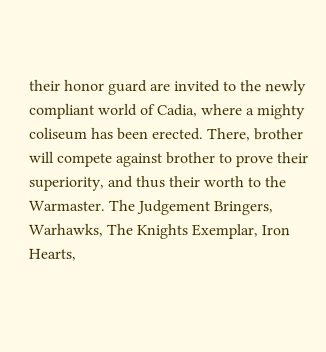their honor guard are invited to the newly compliant world of Cadia, where a mighty coliseum has been erected. There, brother will compete against brother to prove their superiority, and thus their worth to the Warmaster. The Judgement Bringers, Warhawks, The Knights Exemplar, Iron Hearts,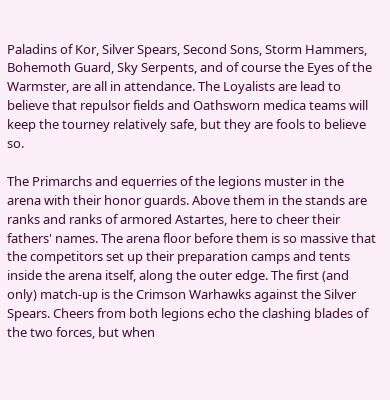Paladins of Kor, Silver Spears, Second Sons, Storm Hammers, Bohemoth Guard, Sky Serpents, and of course the Eyes of the Warmster, are all in attendance. The Loyalists are lead to believe that repulsor fields and Oathsworn medica teams will keep the tourney relatively safe, but they are fools to believe so.

The Primarchs and equerries of the legions muster in the arena with their honor guards. Above them in the stands are ranks and ranks of armored Astartes, here to cheer their fathers' names. The arena floor before them is so massive that the competitors set up their preparation camps and tents inside the arena itself, along the outer edge. The first (and only) match-up is the Crimson Warhawks against the Silver Spears. Cheers from both legions echo the clashing blades of the two forces, but when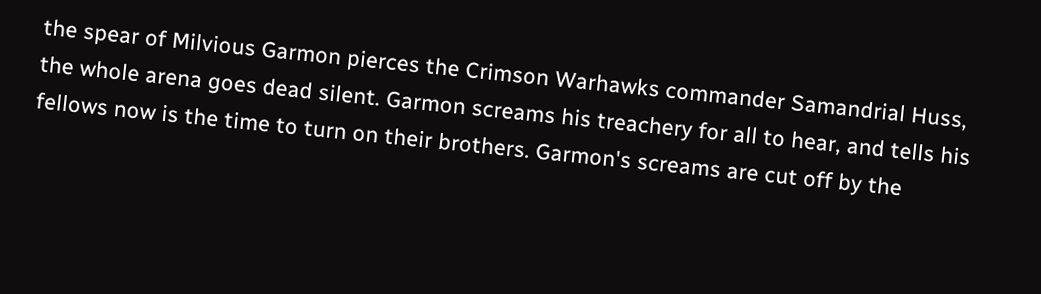the spear of Milvious Garmon pierces the Crimson Warhawks commander Samandrial Huss, the whole arena goes dead silent. Garmon screams his treachery for all to hear, and tells his fellows now is the time to turn on their brothers. Garmon's screams are cut off by the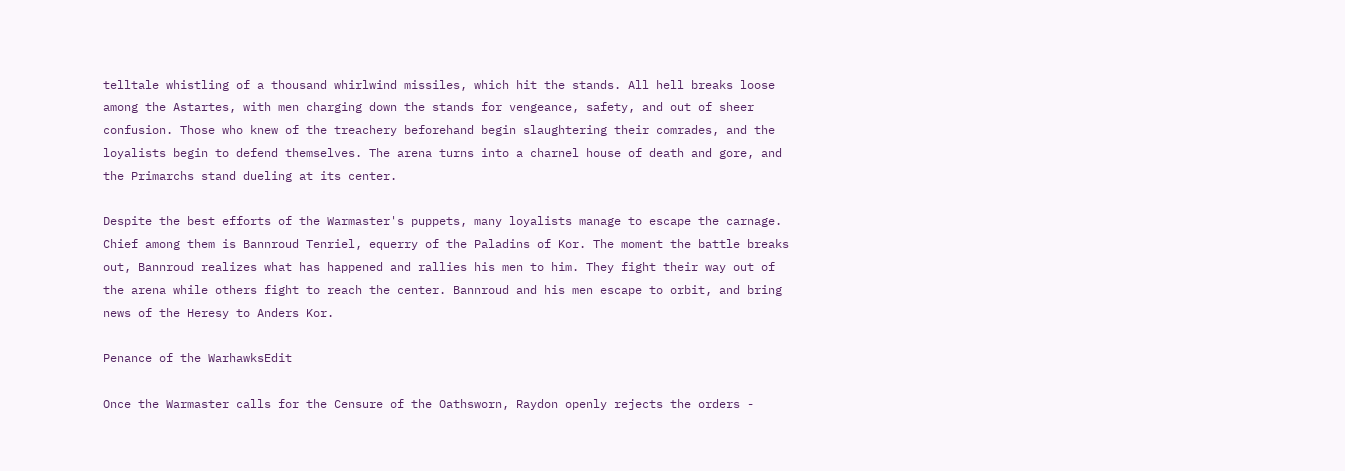telltale whistling of a thousand whirlwind missiles, which hit the stands. All hell breaks loose among the Astartes, with men charging down the stands for vengeance, safety, and out of sheer confusion. Those who knew of the treachery beforehand begin slaughtering their comrades, and the loyalists begin to defend themselves. The arena turns into a charnel house of death and gore, and the Primarchs stand dueling at its center.

Despite the best efforts of the Warmaster's puppets, many loyalists manage to escape the carnage. Chief among them is Bannroud Tenriel, equerry of the Paladins of Kor. The moment the battle breaks out, Bannroud realizes what has happened and rallies his men to him. They fight their way out of the arena while others fight to reach the center. Bannroud and his men escape to orbit, and bring news of the Heresy to Anders Kor.

Penance of the WarhawksEdit

Once the Warmaster calls for the Censure of the Oathsworn, Raydon openly rejects the orders -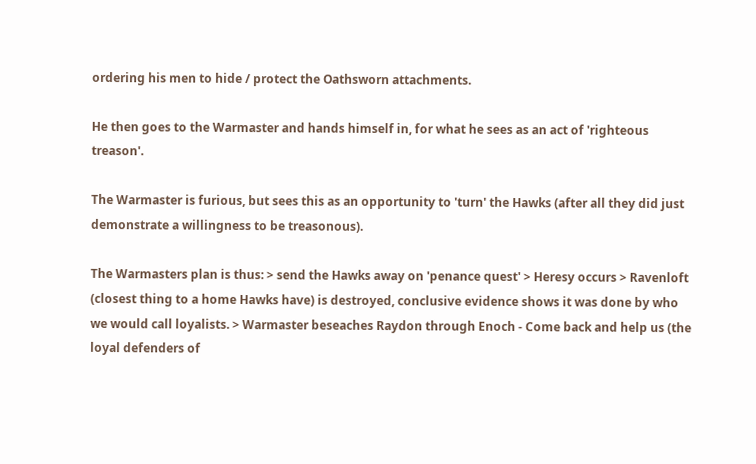ordering his men to hide / protect the Oathsworn attachments.

He then goes to the Warmaster and hands himself in, for what he sees as an act of 'righteous treason'.

The Warmaster is furious, but sees this as an opportunity to 'turn' the Hawks (after all they did just demonstrate a willingness to be treasonous).

The Warmasters plan is thus: > send the Hawks away on 'penance quest' > Heresy occurs > Ravenloft (closest thing to a home Hawks have) is destroyed, conclusive evidence shows it was done by who we would call loyalists. > Warmaster beseaches Raydon through Enoch - Come back and help us (the loyal defenders of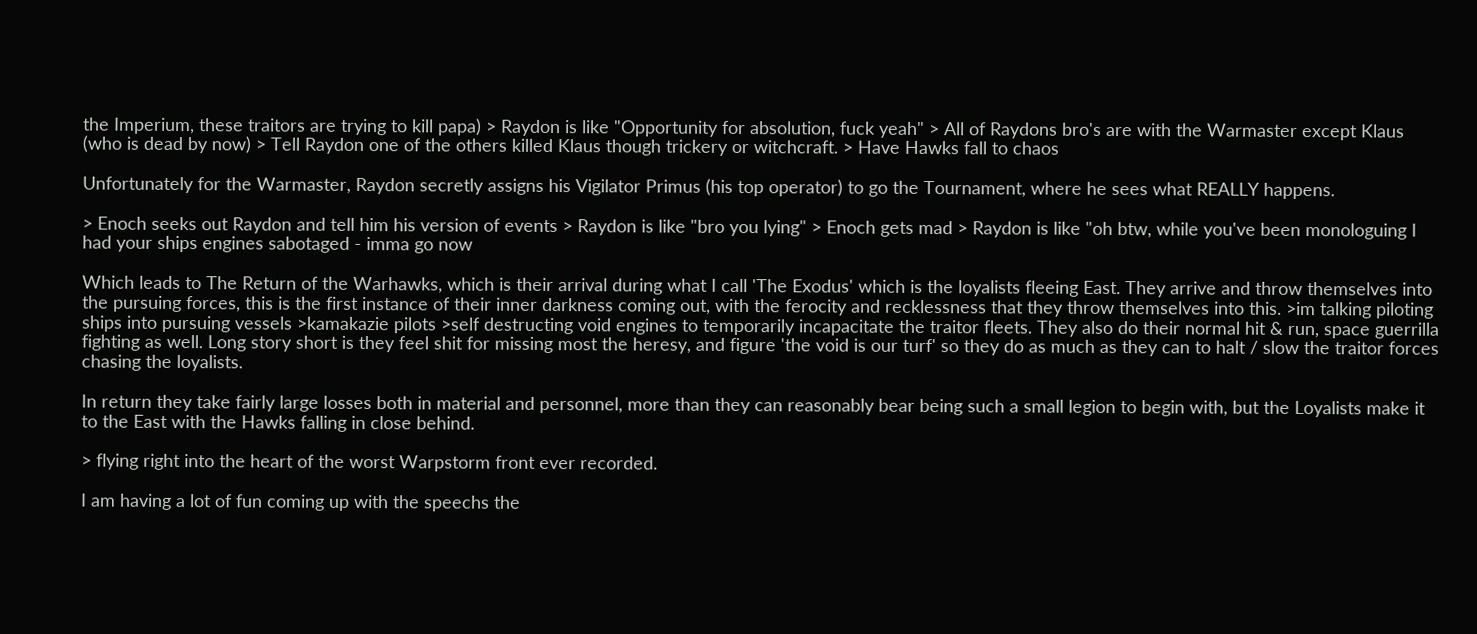the Imperium, these traitors are trying to kill papa) > Raydon is like "Opportunity for absolution, fuck yeah" > All of Raydons bro's are with the Warmaster except Klaus (who is dead by now) > Tell Raydon one of the others killed Klaus though trickery or witchcraft. > Have Hawks fall to chaos

Unfortunately for the Warmaster, Raydon secretly assigns his Vigilator Primus (his top operator) to go the Tournament, where he sees what REALLY happens.

> Enoch seeks out Raydon and tell him his version of events > Raydon is like "bro you lying" > Enoch gets mad > Raydon is like "oh btw, while you've been monologuing I had your ships engines sabotaged - imma go now

Which leads to The Return of the Warhawks, which is their arrival during what I call 'The Exodus' which is the loyalists fleeing East. They arrive and throw themselves into the pursuing forces, this is the first instance of their inner darkness coming out, with the ferocity and recklessness that they throw themselves into this. >im talking piloting ships into pursuing vessels >kamakazie pilots >self destructing void engines to temporarily incapacitate the traitor fleets. They also do their normal hit & run, space guerrilla fighting as well. Long story short is they feel shit for missing most the heresy, and figure 'the void is our turf' so they do as much as they can to halt / slow the traitor forces chasing the loyalists.

In return they take fairly large losses both in material and personnel, more than they can reasonably bear being such a small legion to begin with, but the Loyalists make it to the East with the Hawks falling in close behind.

> flying right into the heart of the worst Warpstorm front ever recorded.

I am having a lot of fun coming up with the speechs the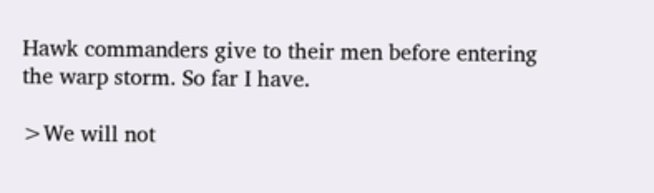Hawk commanders give to their men before entering the warp storm. So far I have.

>We will not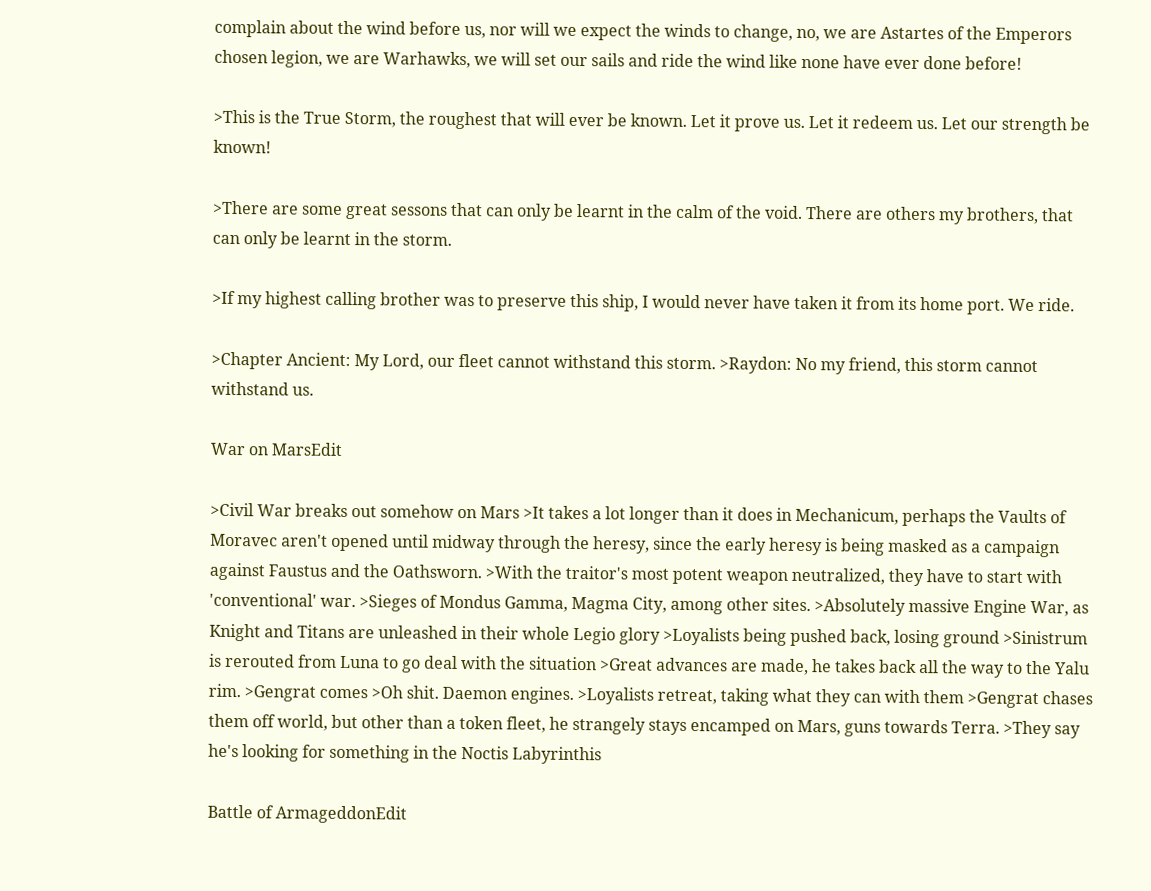complain about the wind before us, nor will we expect the winds to change, no, we are Astartes of the Emperors chosen legion, we are Warhawks, we will set our sails and ride the wind like none have ever done before!

>This is the True Storm, the roughest that will ever be known. Let it prove us. Let it redeem us. Let our strength be known!

>There are some great sessons that can only be learnt in the calm of the void. There are others my brothers, that can only be learnt in the storm.

>If my highest calling brother was to preserve this ship, I would never have taken it from its home port. We ride.

>Chapter Ancient: My Lord, our fleet cannot withstand this storm. >Raydon: No my friend, this storm cannot withstand us.

War on MarsEdit

>Civil War breaks out somehow on Mars >It takes a lot longer than it does in Mechanicum, perhaps the Vaults of Moravec aren't opened until midway through the heresy, since the early heresy is being masked as a campaign against Faustus and the Oathsworn. >With the traitor's most potent weapon neutralized, they have to start with 'conventional' war. >Sieges of Mondus Gamma, Magma City, among other sites. >Absolutely massive Engine War, as Knight and Titans are unleashed in their whole Legio glory >Loyalists being pushed back, losing ground >Sinistrum is rerouted from Luna to go deal with the situation >Great advances are made, he takes back all the way to the Yalu rim. >Gengrat comes >Oh shit. Daemon engines. >Loyalists retreat, taking what they can with them >Gengrat chases them off world, but other than a token fleet, he strangely stays encamped on Mars, guns towards Terra. >They say he's looking for something in the Noctis Labyrinthis

Battle of ArmageddonEdit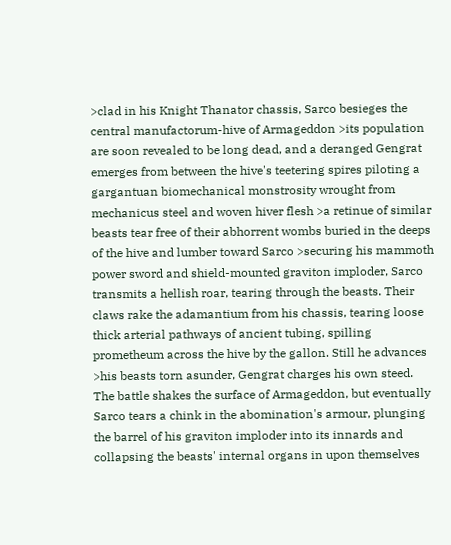>clad in his Knight Thanator chassis, Sarco besieges the central manufactorum-hive of Armageddon >its population are soon revealed to be long dead, and a deranged Gengrat emerges from between the hive's teetering spires piloting a gargantuan biomechanical monstrosity wrought from mechanicus steel and woven hiver flesh >a retinue of similar beasts tear free of their abhorrent wombs buried in the deeps of the hive and lumber toward Sarco >securing his mammoth power sword and shield-mounted graviton imploder, Sarco transmits a hellish roar, tearing through the beasts. Their claws rake the adamantium from his chassis, tearing loose thick arterial pathways of ancient tubing, spilling prometheum across the hive by the gallon. Still he advances >his beasts torn asunder, Gengrat charges his own steed. The battle shakes the surface of Armageddon, but eventually Sarco tears a chink in the abomination's armour, plunging the barrel of his graviton imploder into its innards and collapsing the beasts' internal organs in upon themselves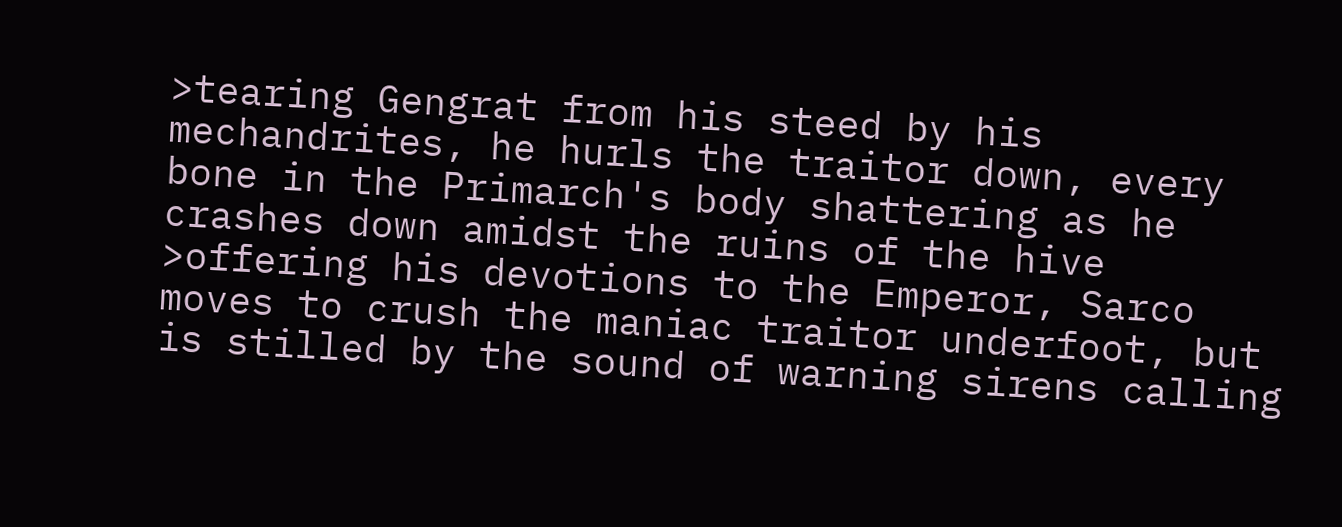>tearing Gengrat from his steed by his mechandrites, he hurls the traitor down, every bone in the Primarch's body shattering as he crashes down amidst the ruins of the hive >offering his devotions to the Emperor, Sarco moves to crush the maniac traitor underfoot, but is stilled by the sound of warning sirens calling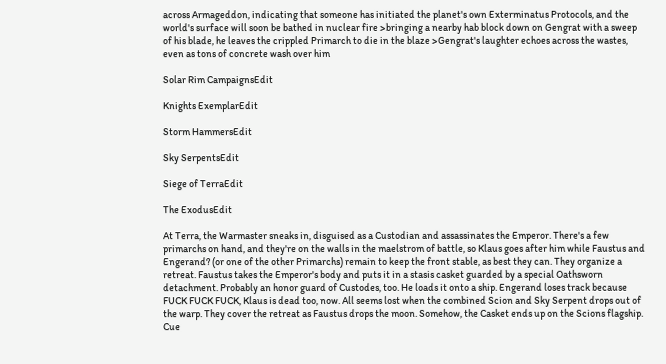across Armageddon, indicating that someone has initiated the planet's own Exterminatus Protocols, and the world's surface will soon be bathed in nuclear fire >bringing a nearby hab block down on Gengrat with a sweep of his blade, he leaves the crippled Primarch to die in the blaze >Gengrat's laughter echoes across the wastes, even as tons of concrete wash over him

Solar Rim CampaignsEdit

Knights ExemplarEdit

Storm HammersEdit

Sky SerpentsEdit

Siege of TerraEdit

The ExodusEdit

At Terra, the Warmaster sneaks in, disguised as a Custodian and assassinates the Emperor. There's a few primarchs on hand, and they're on the walls in the maelstrom of battle, so Klaus goes after him while Faustus and Engerand? (or one of the other Primarchs) remain to keep the front stable, as best they can. They organize a retreat. Faustus takes the Emperor's body and puts it in a stasis casket guarded by a special Oathsworn detachment. Probably an honor guard of Custodes, too. He loads it onto a ship. Engerand loses track because FUCK FUCK FUCK, Klaus is dead too, now. All seems lost when the combined Scion and Sky Serpent drops out of the warp. They cover the retreat as Faustus drops the moon. Somehow, the Casket ends up on the Scions flagship. Cue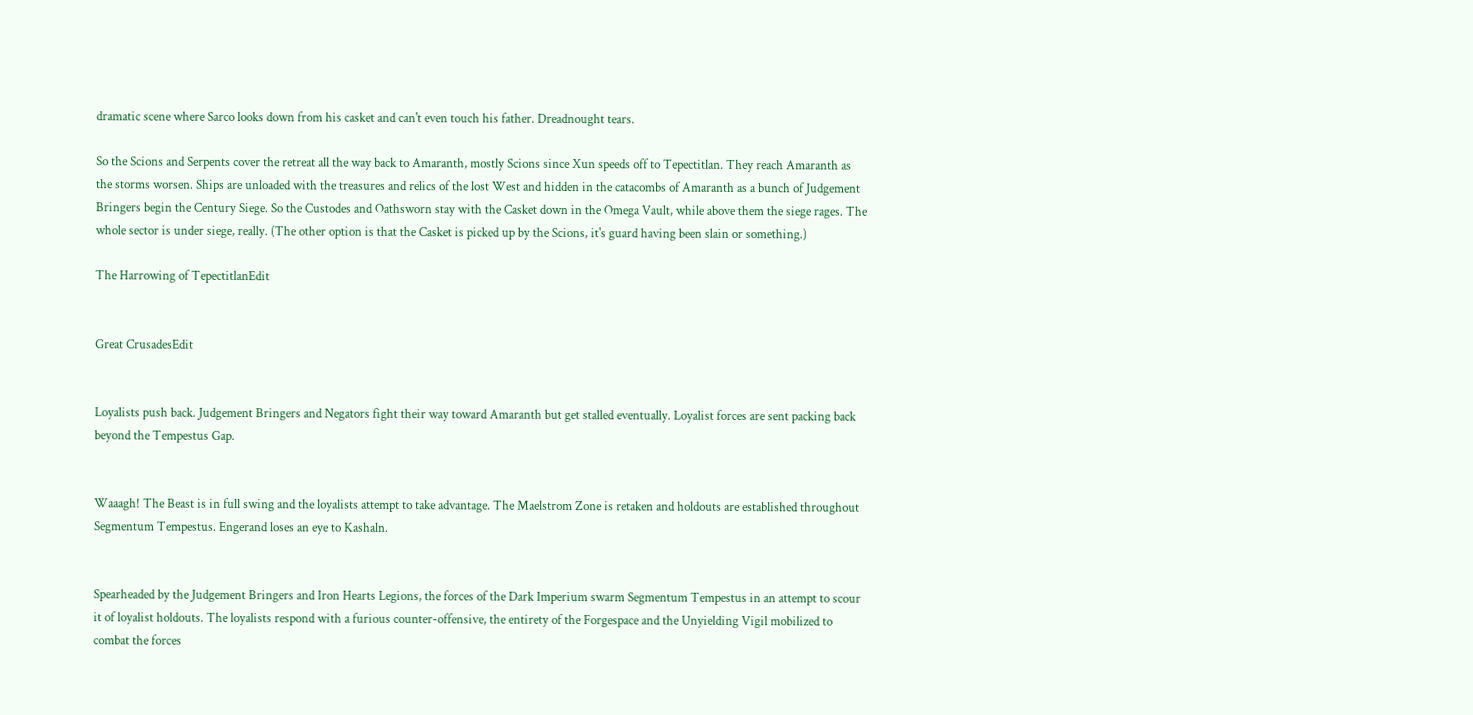dramatic scene where Sarco looks down from his casket and can't even touch his father. Dreadnought tears.

So the Scions and Serpents cover the retreat all the way back to Amaranth, mostly Scions since Xun speeds off to Tepectitlan. They reach Amaranth as the storms worsen. Ships are unloaded with the treasures and relics of the lost West and hidden in the catacombs of Amaranth as a bunch of Judgement Bringers begin the Century Siege. So the Custodes and Oathsworn stay with the Casket down in the Omega Vault, while above them the siege rages. The whole sector is under siege, really. (The other option is that the Casket is picked up by the Scions, it's guard having been slain or something.)

The Harrowing of TepectitlanEdit


Great CrusadesEdit


Loyalists push back. Judgement Bringers and Negators fight their way toward Amaranth but get stalled eventually. Loyalist forces are sent packing back beyond the Tempestus Gap.


Waaagh! The Beast is in full swing and the loyalists attempt to take advantage. The Maelstrom Zone is retaken and holdouts are established throughout Segmentum Tempestus. Engerand loses an eye to Kashaln.


Spearheaded by the Judgement Bringers and Iron Hearts Legions, the forces of the Dark Imperium swarm Segmentum Tempestus in an attempt to scour it of loyalist holdouts. The loyalists respond with a furious counter-offensive, the entirety of the Forgespace and the Unyielding Vigil mobilized to combat the forces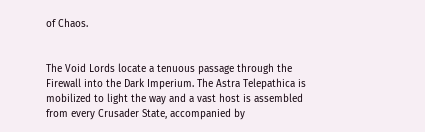of Chaos.


The Void Lords locate a tenuous passage through the Firewall into the Dark Imperium. The Astra Telepathica is mobilized to light the way and a vast host is assembled from every Crusader State, accompanied by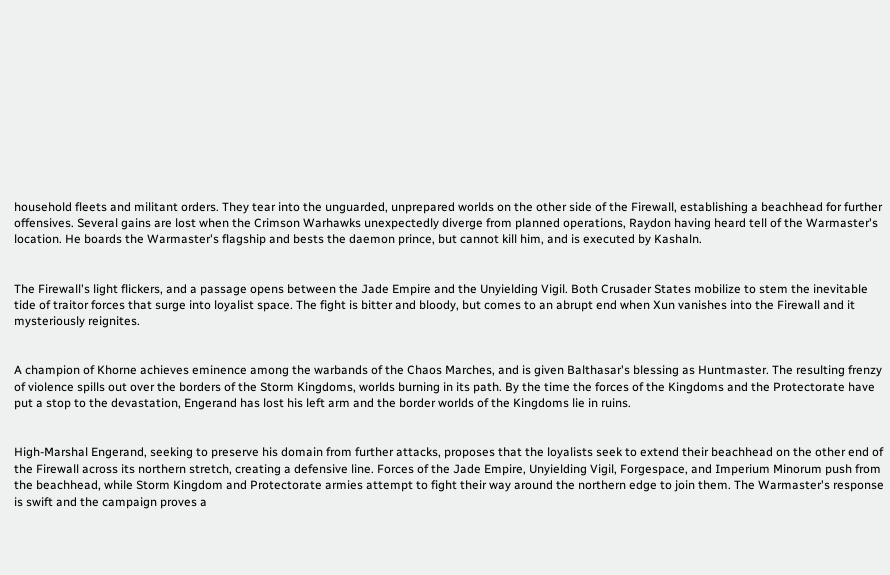household fleets and militant orders. They tear into the unguarded, unprepared worlds on the other side of the Firewall, establishing a beachhead for further offensives. Several gains are lost when the Crimson Warhawks unexpectedly diverge from planned operations, Raydon having heard tell of the Warmaster's location. He boards the Warmaster's flagship and bests the daemon prince, but cannot kill him, and is executed by Kashaln.


The Firewall's light flickers, and a passage opens between the Jade Empire and the Unyielding Vigil. Both Crusader States mobilize to stem the inevitable tide of traitor forces that surge into loyalist space. The fight is bitter and bloody, but comes to an abrupt end when Xun vanishes into the Firewall and it mysteriously reignites.


A champion of Khorne achieves eminence among the warbands of the Chaos Marches, and is given Balthasar's blessing as Huntmaster. The resulting frenzy of violence spills out over the borders of the Storm Kingdoms, worlds burning in its path. By the time the forces of the Kingdoms and the Protectorate have put a stop to the devastation, Engerand has lost his left arm and the border worlds of the Kingdoms lie in ruins.


High-Marshal Engerand, seeking to preserve his domain from further attacks, proposes that the loyalists seek to extend their beachhead on the other end of the Firewall across its northern stretch, creating a defensive line. Forces of the Jade Empire, Unyielding Vigil, Forgespace, and Imperium Minorum push from the beachhead, while Storm Kingdom and Protectorate armies attempt to fight their way around the northern edge to join them. The Warmaster's response is swift and the campaign proves a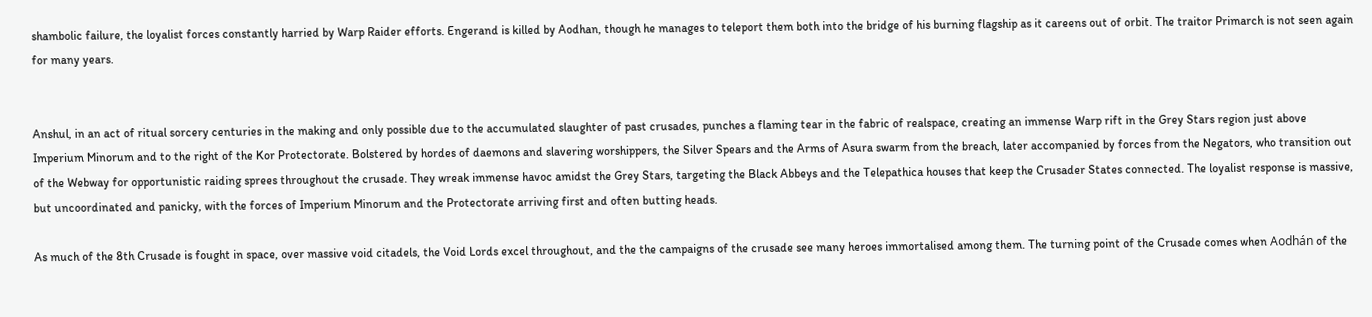shambolic failure, the loyalist forces constantly harried by Warp Raider efforts. Engerand is killed by Aodhan, though he manages to teleport them both into the bridge of his burning flagship as it careens out of orbit. The traitor Primarch is not seen again for many years.


Anshul, in an act of ritual sorcery centuries in the making and only possible due to the accumulated slaughter of past crusades, punches a flaming tear in the fabric of realspace, creating an immense Warp rift in the Grey Stars region just above Imperium Minorum and to the right of the Kor Protectorate. Bolstered by hordes of daemons and slavering worshippers, the Silver Spears and the Arms of Asura swarm from the breach, later accompanied by forces from the Negators, who transition out of the Webway for opportunistic raiding sprees throughout the crusade. They wreak immense havoc amidst the Grey Stars, targeting the Black Abbeys and the Telepathica houses that keep the Crusader States connected. The loyalist response is massive, but uncoordinated and panicky, with the forces of Imperium Minorum and the Protectorate arriving first and often butting heads.

As much of the 8th Crusade is fought in space, over massive void citadels, the Void Lords excel throughout, and the the campaigns of the crusade see many heroes immortalised among them. The turning point of the Crusade comes when Aodhán of the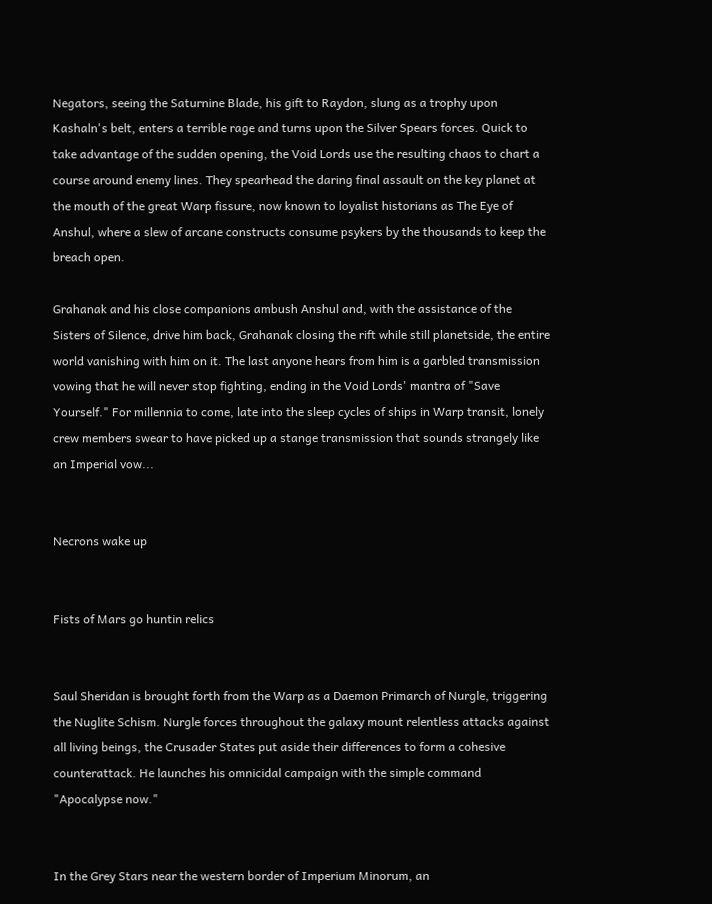Negators, seeing the Saturnine Blade, his gift to Raydon, slung as a trophy upon Kashaln's belt, enters a terrible rage and turns upon the Silver Spears forces. Quick to take advantage of the sudden opening, the Void Lords use the resulting chaos to chart a course around enemy lines. They spearhead the daring final assault on the key planet at the mouth of the great Warp fissure, now known to loyalist historians as The Eye of Anshul, where a slew of arcane constructs consume psykers by the thousands to keep the breach open.

Grahanak and his close companions ambush Anshul and, with the assistance of the Sisters of Silence, drive him back, Grahanak closing the rift while still planetside, the entire world vanishing with him on it. The last anyone hears from him is a garbled transmission vowing that he will never stop fighting, ending in the Void Lords' mantra of "Save Yourself." For millennia to come, late into the sleep cycles of ships in Warp transit, lonely crew members swear to have picked up a stange transmission that sounds strangely like an Imperial vow...


Necrons wake up


Fists of Mars go huntin relics


Saul Sheridan is brought forth from the Warp as a Daemon Primarch of Nurgle, triggering the Nuglite Schism. Nurgle forces throughout the galaxy mount relentless attacks against all living beings, the Crusader States put aside their differences to form a cohesive counterattack. He launches his omnicidal campaign with the simple command "Apocalypse now."


In the Grey Stars near the western border of Imperium Minorum, an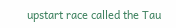upstart race called the Tau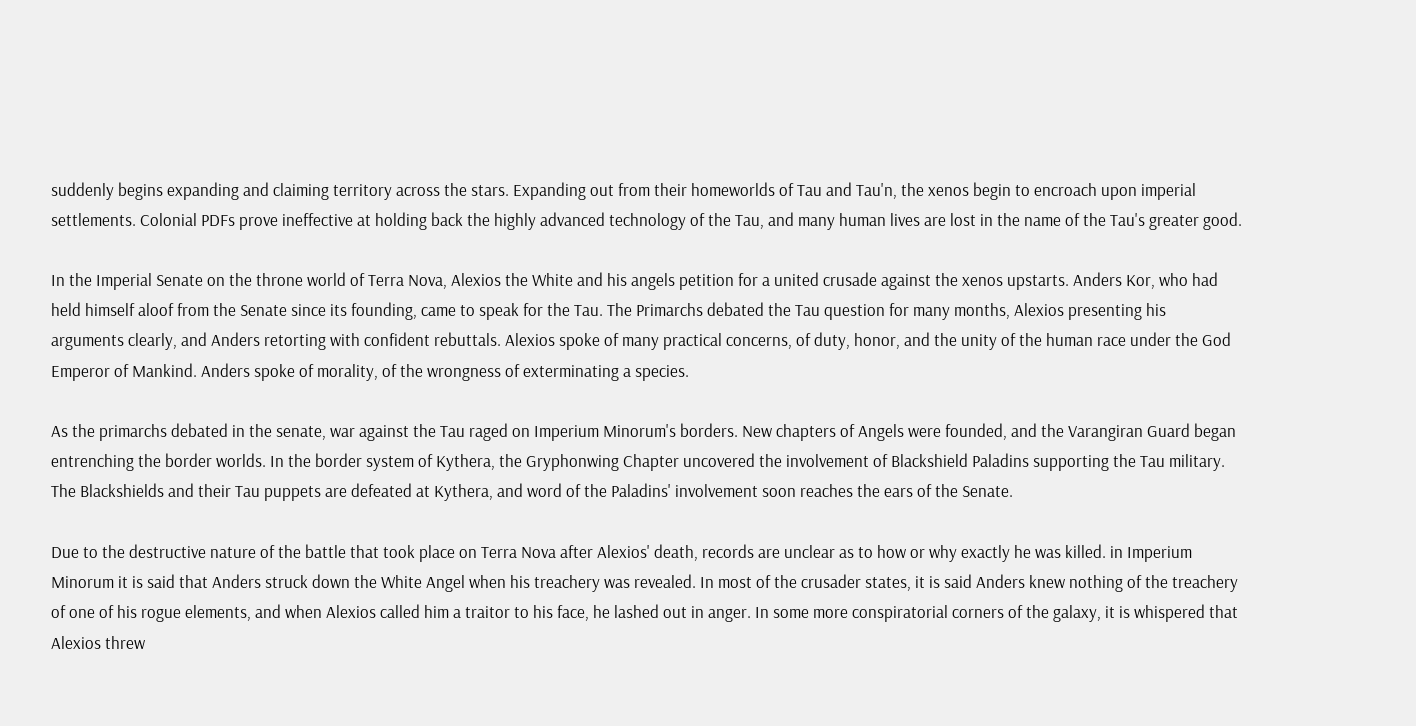suddenly begins expanding and claiming territory across the stars. Expanding out from their homeworlds of Tau and Tau'n, the xenos begin to encroach upon imperial settlements. Colonial PDFs prove ineffective at holding back the highly advanced technology of the Tau, and many human lives are lost in the name of the Tau's greater good.

In the Imperial Senate on the throne world of Terra Nova, Alexios the White and his angels petition for a united crusade against the xenos upstarts. Anders Kor, who had held himself aloof from the Senate since its founding, came to speak for the Tau. The Primarchs debated the Tau question for many months, Alexios presenting his arguments clearly, and Anders retorting with confident rebuttals. Alexios spoke of many practical concerns, of duty, honor, and the unity of the human race under the God Emperor of Mankind. Anders spoke of morality, of the wrongness of exterminating a species.

As the primarchs debated in the senate, war against the Tau raged on Imperium Minorum's borders. New chapters of Angels were founded, and the Varangiran Guard began entrenching the border worlds. In the border system of Kythera, the Gryphonwing Chapter uncovered the involvement of Blackshield Paladins supporting the Tau military. The Blackshields and their Tau puppets are defeated at Kythera, and word of the Paladins' involvement soon reaches the ears of the Senate.

Due to the destructive nature of the battle that took place on Terra Nova after Alexios' death, records are unclear as to how or why exactly he was killed. in Imperium Minorum it is said that Anders struck down the White Angel when his treachery was revealed. In most of the crusader states, it is said Anders knew nothing of the treachery of one of his rogue elements, and when Alexios called him a traitor to his face, he lashed out in anger. In some more conspiratorial corners of the galaxy, it is whispered that Alexios threw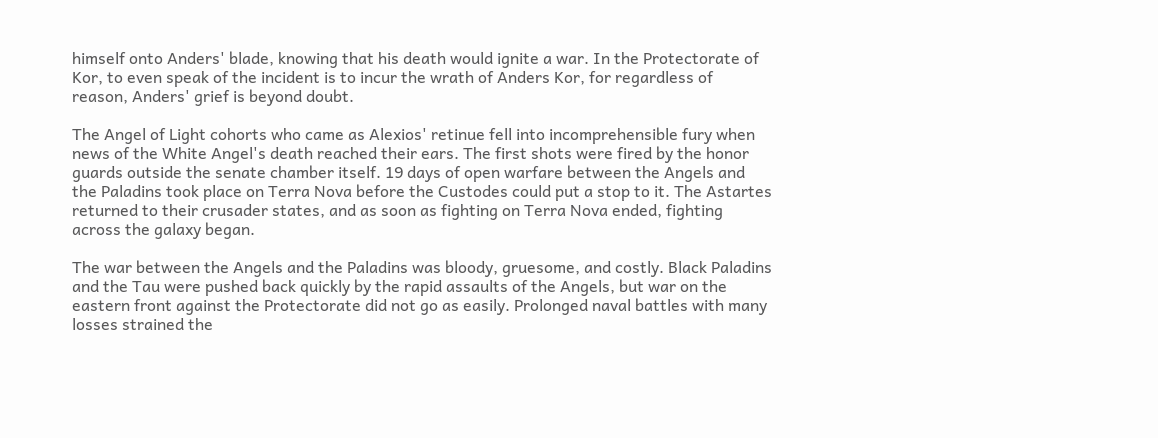himself onto Anders' blade, knowing that his death would ignite a war. In the Protectorate of Kor, to even speak of the incident is to incur the wrath of Anders Kor, for regardless of reason, Anders' grief is beyond doubt.

The Angel of Light cohorts who came as Alexios' retinue fell into incomprehensible fury when news of the White Angel's death reached their ears. The first shots were fired by the honor guards outside the senate chamber itself. 19 days of open warfare between the Angels and the Paladins took place on Terra Nova before the Custodes could put a stop to it. The Astartes returned to their crusader states, and as soon as fighting on Terra Nova ended, fighting across the galaxy began.

The war between the Angels and the Paladins was bloody, gruesome, and costly. Black Paladins and the Tau were pushed back quickly by the rapid assaults of the Angels, but war on the eastern front against the Protectorate did not go as easily. Prolonged naval battles with many losses strained the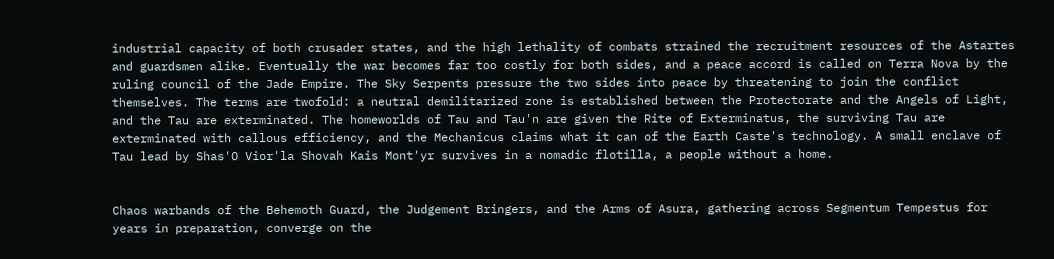industrial capacity of both crusader states, and the high lethality of combats strained the recruitment resources of the Astartes and guardsmen alike. Eventually the war becomes far too costly for both sides, and a peace accord is called on Terra Nova by the ruling council of the Jade Empire. The Sky Serpents pressure the two sides into peace by threatening to join the conflict themselves. The terms are twofold: a neutral demilitarized zone is established between the Protectorate and the Angels of Light, and the Tau are exterminated. The homeworlds of Tau and Tau'n are given the Rite of Exterminatus, the surviving Tau are exterminated with callous efficiency, and the Mechanicus claims what it can of the Earth Caste's technology. A small enclave of Tau lead by Shas'O Vior'la Shovah Kais Mont'yr survives in a nomadic flotilla, a people without a home.


Chaos warbands of the Behemoth Guard, the Judgement Bringers, and the Arms of Asura, gathering across Segmentum Tempestus for years in preparation, converge on the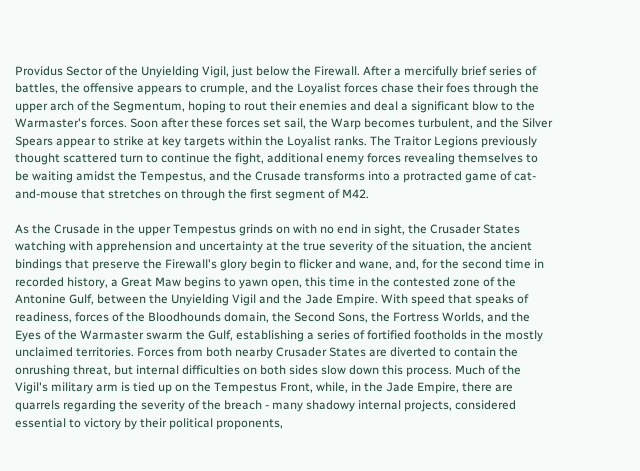Providus Sector of the Unyielding Vigil, just below the Firewall. After a mercifully brief series of battles, the offensive appears to crumple, and the Loyalist forces chase their foes through the upper arch of the Segmentum, hoping to rout their enemies and deal a significant blow to the Warmaster's forces. Soon after these forces set sail, the Warp becomes turbulent, and the Silver Spears appear to strike at key targets within the Loyalist ranks. The Traitor Legions previously thought scattered turn to continue the fight, additional enemy forces revealing themselves to be waiting amidst the Tempestus, and the Crusade transforms into a protracted game of cat-and-mouse that stretches on through the first segment of M42.

As the Crusade in the upper Tempestus grinds on with no end in sight, the Crusader States watching with apprehension and uncertainty at the true severity of the situation, the ancient bindings that preserve the Firewall's glory begin to flicker and wane, and, for the second time in recorded history, a Great Maw begins to yawn open, this time in the contested zone of the Antonine Gulf, between the Unyielding Vigil and the Jade Empire. With speed that speaks of readiness, forces of the Bloodhounds domain, the Second Sons, the Fortress Worlds, and the Eyes of the Warmaster swarm the Gulf, establishing a series of fortified footholds in the mostly unclaimed territories. Forces from both nearby Crusader States are diverted to contain the onrushing threat, but internal difficulties on both sides slow down this process. Much of the Vigil's military arm is tied up on the Tempestus Front, while, in the Jade Empire, there are quarrels regarding the severity of the breach - many shadowy internal projects, considered essential to victory by their political proponents,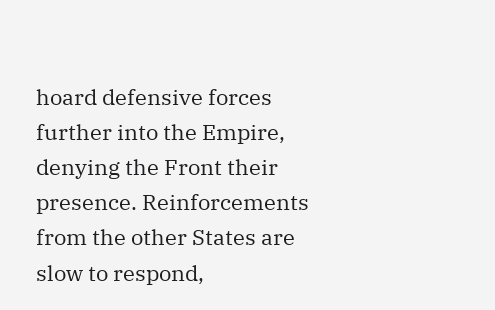hoard defensive forces further into the Empire, denying the Front their presence. Reinforcements from the other States are slow to respond,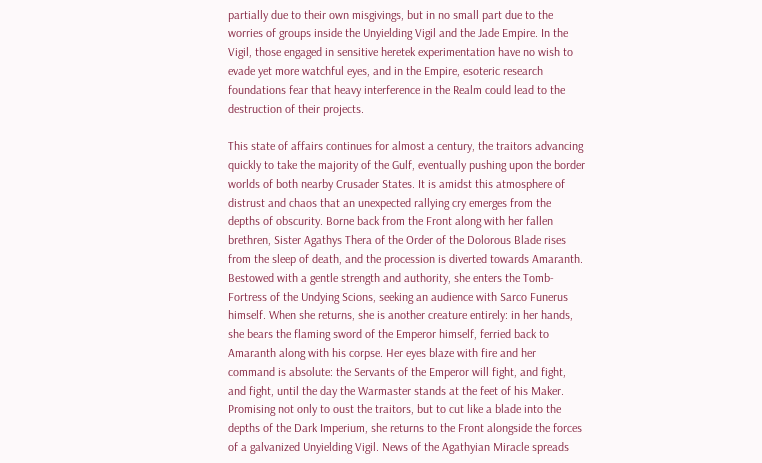partially due to their own misgivings, but in no small part due to the worries of groups inside the Unyielding Vigil and the Jade Empire. In the Vigil, those engaged in sensitive heretek experimentation have no wish to evade yet more watchful eyes, and in the Empire, esoteric research foundations fear that heavy interference in the Realm could lead to the destruction of their projects.

This state of affairs continues for almost a century, the traitors advancing quickly to take the majority of the Gulf, eventually pushing upon the border worlds of both nearby Crusader States. It is amidst this atmosphere of distrust and chaos that an unexpected rallying cry emerges from the depths of obscurity. Borne back from the Front along with her fallen brethren, Sister Agathys Thera of the Order of the Dolorous Blade rises from the sleep of death, and the procession is diverted towards Amaranth. Bestowed with a gentle strength and authority, she enters the Tomb-Fortress of the Undying Scions, seeking an audience with Sarco Funerus himself. When she returns, she is another creature entirely: in her hands, she bears the flaming sword of the Emperor himself, ferried back to Amaranth along with his corpse. Her eyes blaze with fire and her command is absolute: the Servants of the Emperor will fight, and fight, and fight, until the day the Warmaster stands at the feet of his Maker. Promising not only to oust the traitors, but to cut like a blade into the depths of the Dark Imperium, she returns to the Front alongside the forces of a galvanized Unyielding Vigil. News of the Agathyian Miracle spreads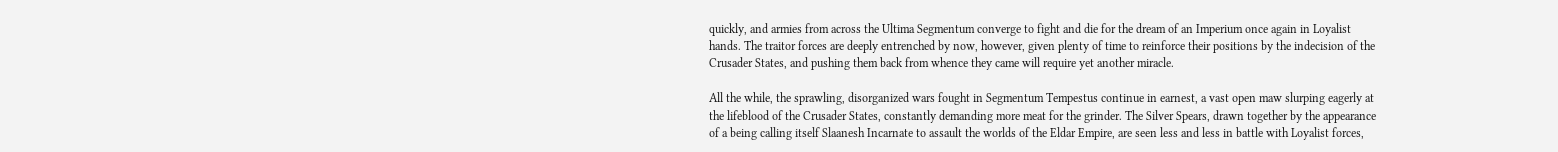quickly, and armies from across the Ultima Segmentum converge to fight and die for the dream of an Imperium once again in Loyalist hands. The traitor forces are deeply entrenched by now, however, given plenty of time to reinforce their positions by the indecision of the Crusader States, and pushing them back from whence they came will require yet another miracle.

All the while, the sprawling, disorganized wars fought in Segmentum Tempestus continue in earnest, a vast open maw slurping eagerly at the lifeblood of the Crusader States, constantly demanding more meat for the grinder. The Silver Spears, drawn together by the appearance of a being calling itself Slaanesh Incarnate to assault the worlds of the Eldar Empire, are seen less and less in battle with Loyalist forces,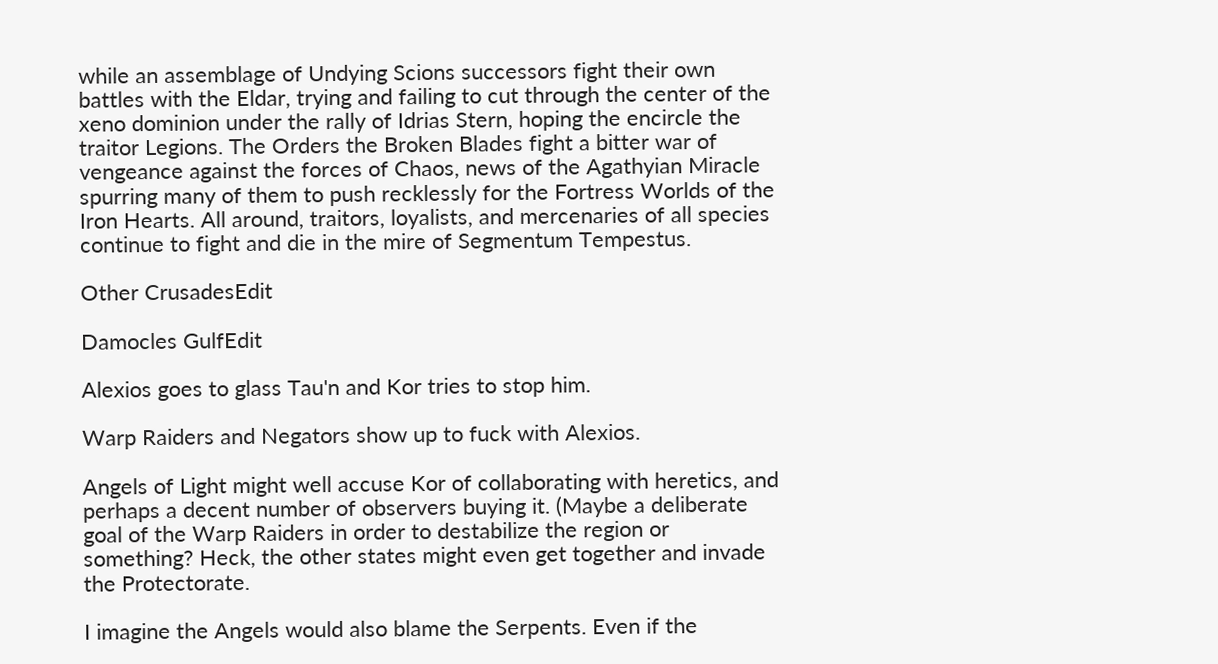while an assemblage of Undying Scions successors fight their own battles with the Eldar, trying and failing to cut through the center of the xeno dominion under the rally of Idrias Stern, hoping the encircle the traitor Legions. The Orders the Broken Blades fight a bitter war of vengeance against the forces of Chaos, news of the Agathyian Miracle spurring many of them to push recklessly for the Fortress Worlds of the Iron Hearts. All around, traitors, loyalists, and mercenaries of all species continue to fight and die in the mire of Segmentum Tempestus.

Other CrusadesEdit

Damocles GulfEdit

Alexios goes to glass Tau'n and Kor tries to stop him.

Warp Raiders and Negators show up to fuck with Alexios.

Angels of Light might well accuse Kor of collaborating with heretics, and perhaps a decent number of observers buying it. (Maybe a deliberate goal of the Warp Raiders in order to destabilize the region or something? Heck, the other states might even get together and invade the Protectorate.

I imagine the Angels would also blame the Serpents. Even if the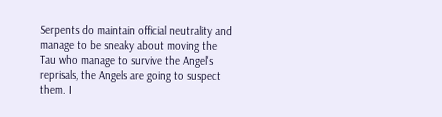Serpents do maintain official neutrality and manage to be sneaky about moving the Tau who manage to survive the Angel's reprisals, the Angels are going to suspect them. I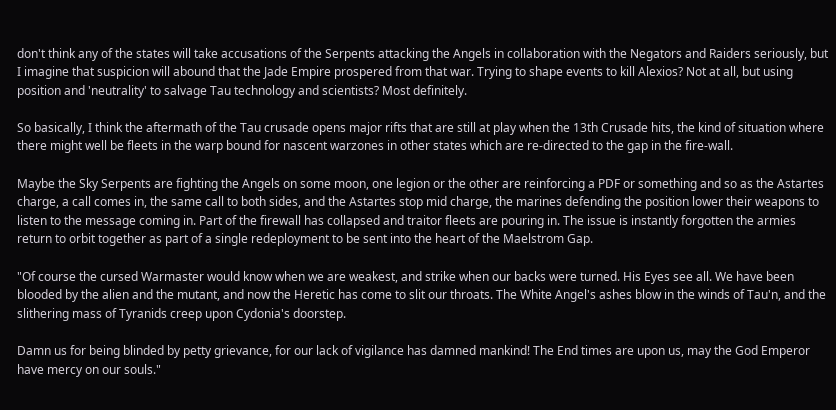don't think any of the states will take accusations of the Serpents attacking the Angels in collaboration with the Negators and Raiders seriously, but I imagine that suspicion will abound that the Jade Empire prospered from that war. Trying to shape events to kill Alexios? Not at all, but using position and 'neutrality' to salvage Tau technology and scientists? Most definitely.

So basically, I think the aftermath of the Tau crusade opens major rifts that are still at play when the 13th Crusade hits, the kind of situation where there might well be fleets in the warp bound for nascent warzones in other states which are re-directed to the gap in the fire-wall.

Maybe the Sky Serpents are fighting the Angels on some moon, one legion or the other are reinforcing a PDF or something and so as the Astartes charge, a call comes in, the same call to both sides, and the Astartes stop mid charge, the marines defending the position lower their weapons to listen to the message coming in. Part of the firewall has collapsed and traitor fleets are pouring in. The issue is instantly forgotten the armies return to orbit together as part of a single redeployment to be sent into the heart of the Maelstrom Gap.

"Of course the cursed Warmaster would know when we are weakest, and strike when our backs were turned. His Eyes see all. We have been blooded by the alien and the mutant, and now the Heretic has come to slit our throats. The White Angel's ashes blow in the winds of Tau'n, and the slithering mass of Tyranids creep upon Cydonia's doorstep.

Damn us for being blinded by petty grievance, for our lack of vigilance has damned mankind! The End times are upon us, may the God Emperor have mercy on our souls."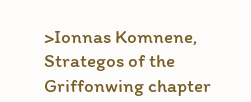>Ionnas Komnene, Strategos of the Griffonwing chapter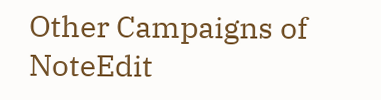Other Campaigns of NoteEdit